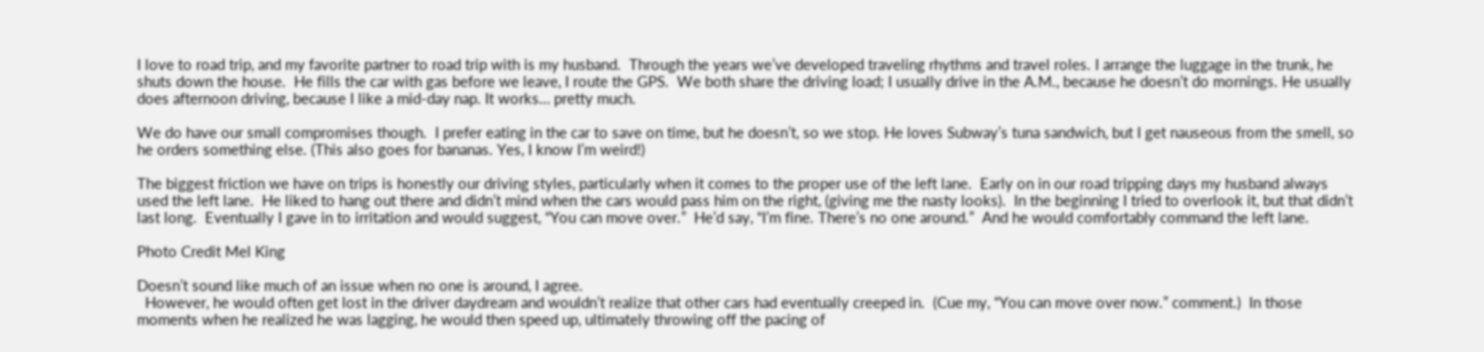I love to road trip, and my favorite partner to road trip with is my husband.  Through the years we’ve developed traveling rhythms and travel roles. I arrange the luggage in the trunk, he shuts down the house.  He fills the car with gas before we leave, I route the GPS.  We both share the driving load; I usually drive in the A.M., because he doesn’t do mornings. He usually does afternoon driving, because I like a mid-day nap. It works… pretty much.

We do have our small compromises though.  I prefer eating in the car to save on time, but he doesn’t, so we stop. He loves Subway’s tuna sandwich, but I get nauseous from the smell, so he orders something else. (This also goes for bananas. Yes, I know I’m weird!)

The biggest friction we have on trips is honestly our driving styles, particularly when it comes to the proper use of the left lane.  Early on in our road tripping days my husband always used the left lane.  He liked to hang out there and didn’t mind when the cars would pass him on the right, (giving me the nasty looks).  In the beginning I tried to overlook it, but that didn’t last long.  Eventually I gave in to irritation and would suggest, “You can move over.”  He’d say, “I’m fine. There’s no one around.”  And he would comfortably command the left lane.

Photo Credit Mel King

Doesn’t sound like much of an issue when no one is around, I agree.
  However, he would often get lost in the driver daydream and wouldn’t realize that other cars had eventually creeped in.  (Cue my, “You can move over now.” comment.)  In those moments when he realized he was lagging, he would then speed up, ultimately throwing off the pacing of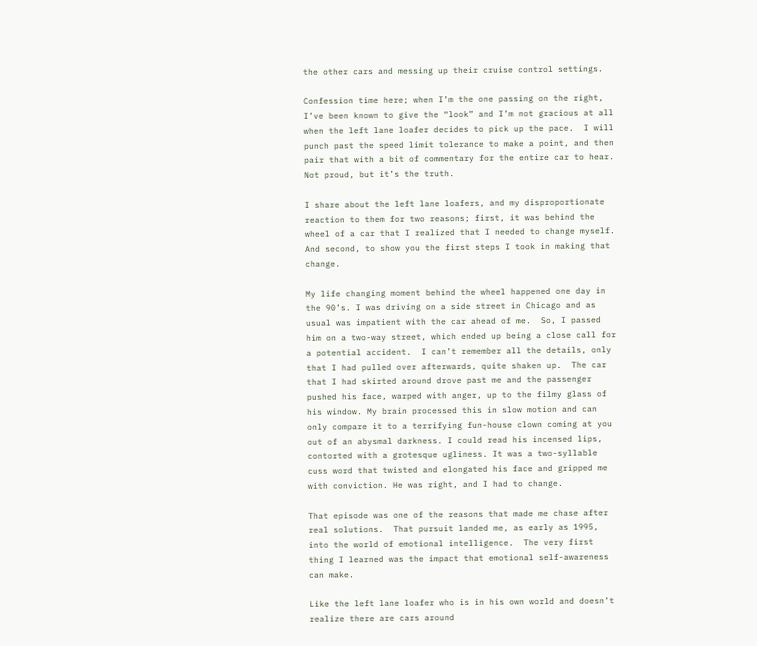the other cars and messing up their cruise control settings.

Confession time here; when I’m the one passing on the right, I’ve been known to give the “look” and I’m not gracious at all when the left lane loafer decides to pick up the pace.  I will punch past the speed limit tolerance to make a point, and then pair that with a bit of commentary for the entire car to hear.  Not proud, but it’s the truth.

I share about the left lane loafers, and my disproportionate reaction to them for two reasons; first, it was behind the wheel of a car that I realized that I needed to change myself. And second, to show you the first steps I took in making that change.

My life changing moment behind the wheel happened one day in the 90’s. I was driving on a side street in Chicago and as usual was impatient with the car ahead of me.  So, I passed him on a two-way street, which ended up being a close call for a potential accident.  I can’t remember all the details, only that I had pulled over afterwards, quite shaken up.  The car that I had skirted around drove past me and the passenger pushed his face, warped with anger, up to the filmy glass of his window. My brain processed this in slow motion and can only compare it to a terrifying fun-house clown coming at you out of an abysmal darkness. I could read his incensed lips, contorted with a grotesque ugliness. It was a two-syllable cuss word that twisted and elongated his face and gripped me with conviction. He was right, and I had to change.

That episode was one of the reasons that made me chase after real solutions.  That pursuit landed me, as early as 1995, into the world of emotional intelligence.  The very first thing I learned was the impact that emotional self-awareness can make.

Like the left lane loafer who is in his own world and doesn’t realize there are cars around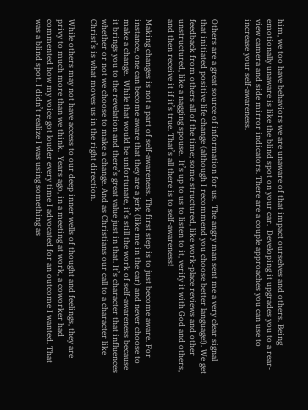him, we too have behaviors we are unaware of that impact ourselves and others. Being emotionally unaware is like the blind spot on your car.  Developing it upgrades you to a rear-view camera and side mirror indicators. There are a couple approaches you can use to increase your self-awareness.


Others are a great source of information for us.  The angry man sent me a very clear signal that initiated positive life change (although I recommend you choose better language!). We get feedback from others all of the time; some structured, like work-place reviews and other unstructured, like a nagging spouse.  It’s up to us to listen to it, verify it with God and others, and then receive it if it’s true. That’s all there is to self-awareness!

Making changes is not a part of self-awareness. The first step is to just become aware. For instance, one can become aware that they are a jerk (like me in the car) and never choose to make a change.  While that would be unfortunate, it’s still the work of self-awareness because it brings you to the revelation and there’s great value just in that. It’s character that influences whether or not we choose to make a change. And as Christians our call to a character like Christ’s is what moves us in the right direction.

While others may not have access to our deep inner wells of thought and feelings, they are privy to much more than we think.  Years ago, in a meeting at work, a coworker had commented how my voice got louder every time I advocated for an outcome I wanted. That was a blind spot. I didn’t realize I was using something as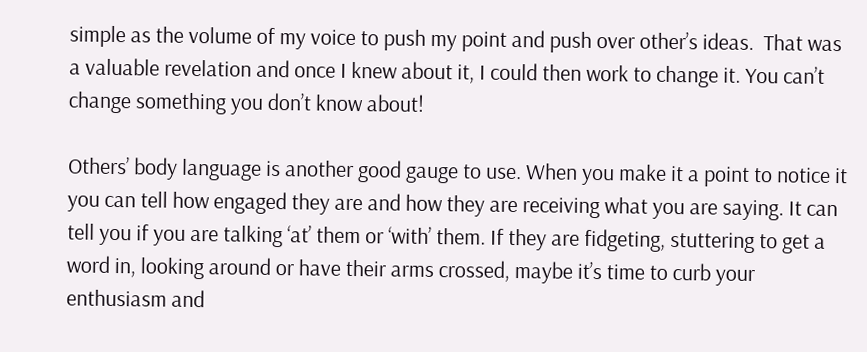simple as the volume of my voice to push my point and push over other’s ideas.  That was a valuable revelation and once I knew about it, I could then work to change it. You can’t change something you don’t know about!

Others’ body language is another good gauge to use. When you make it a point to notice it you can tell how engaged they are and how they are receiving what you are saying. It can tell you if you are talking ‘at’ them or ‘with’ them. If they are fidgeting, stuttering to get a word in, looking around or have their arms crossed, maybe it’s time to curb your enthusiasm and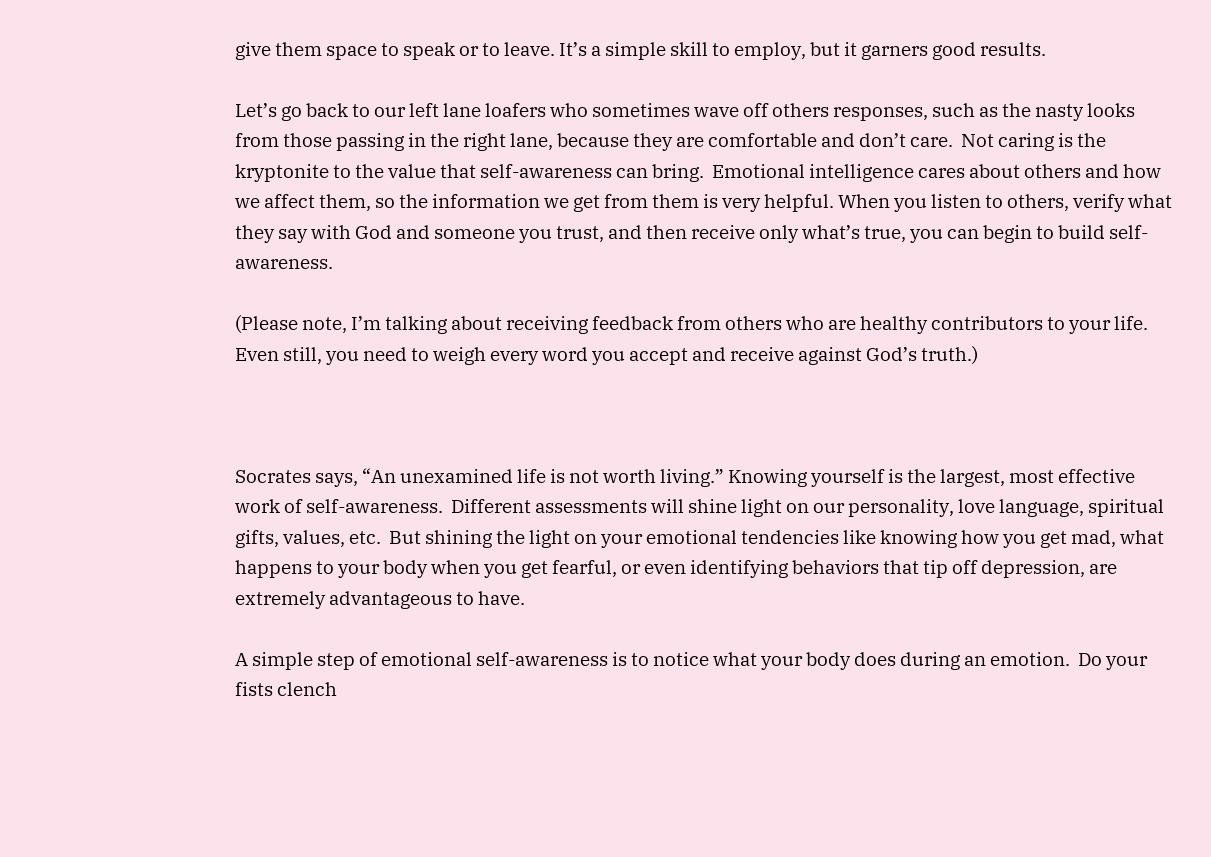give them space to speak or to leave. It’s a simple skill to employ, but it garners good results.

Let’s go back to our left lane loafers who sometimes wave off others responses, such as the nasty looks from those passing in the right lane, because they are comfortable and don’t care.  Not caring is the kryptonite to the value that self-awareness can bring.  Emotional intelligence cares about others and how we affect them, so the information we get from them is very helpful. When you listen to others, verify what they say with God and someone you trust, and then receive only what’s true, you can begin to build self-awareness.

(Please note, I’m talking about receiving feedback from others who are healthy contributors to your life. Even still, you need to weigh every word you accept and receive against God’s truth.)



Socrates says, “An unexamined life is not worth living.” Knowing yourself is the largest, most effective work of self-awareness.  Different assessments will shine light on our personality, love language, spiritual gifts, values, etc.  But shining the light on your emotional tendencies like knowing how you get mad, what happens to your body when you get fearful, or even identifying behaviors that tip off depression, are extremely advantageous to have.

A simple step of emotional self-awareness is to notice what your body does during an emotion.  Do your fists clench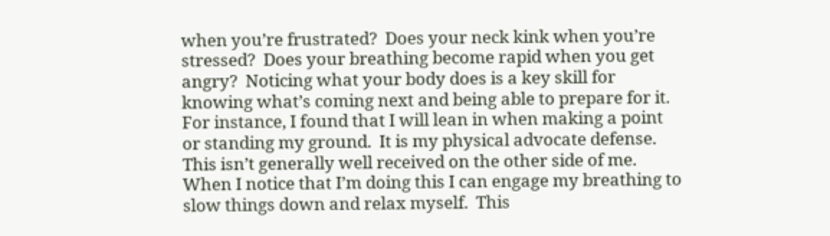when you’re frustrated?  Does your neck kink when you’re stressed?  Does your breathing become rapid when you get angry?  Noticing what your body does is a key skill for knowing what’s coming next and being able to prepare for it.  For instance, I found that I will lean in when making a point or standing my ground.  It is my physical advocate defense.  This isn’t generally well received on the other side of me. When I notice that I’m doing this I can engage my breathing to slow things down and relax myself.  This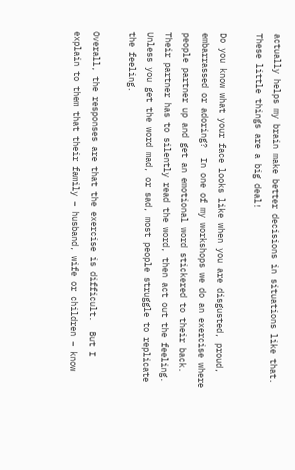actually helps my brain make better decisions in situations like that. These little things are a big deal!

Do you know what your face looks like when you are disgusted, proud, embarrassed or adoring?  In one of my workshops we do an exercise where people partner up and get an emotional word stickered to their back.  Their partner has to silently read the word, then act out the feeling.  Unless you get the word mad, or sad, most people struggle to replicate the feeling.

Overall, the responses are that the exercise is difficult.  But I explain to them that their family – husband, wife or children – know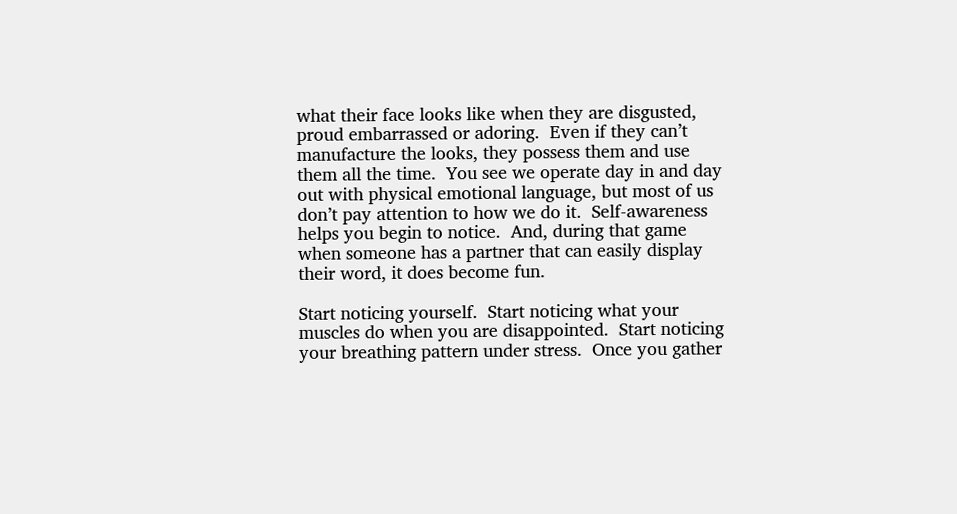what their face looks like when they are disgusted, proud embarrassed or adoring.  Even if they can’t manufacture the looks, they possess them and use them all the time.  You see we operate day in and day out with physical emotional language, but most of us don’t pay attention to how we do it.  Self-awareness helps you begin to notice.  And, during that game when someone has a partner that can easily display their word, it does become fun.

Start noticing yourself.  Start noticing what your muscles do when you are disappointed.  Start noticing your breathing pattern under stress.  Once you gather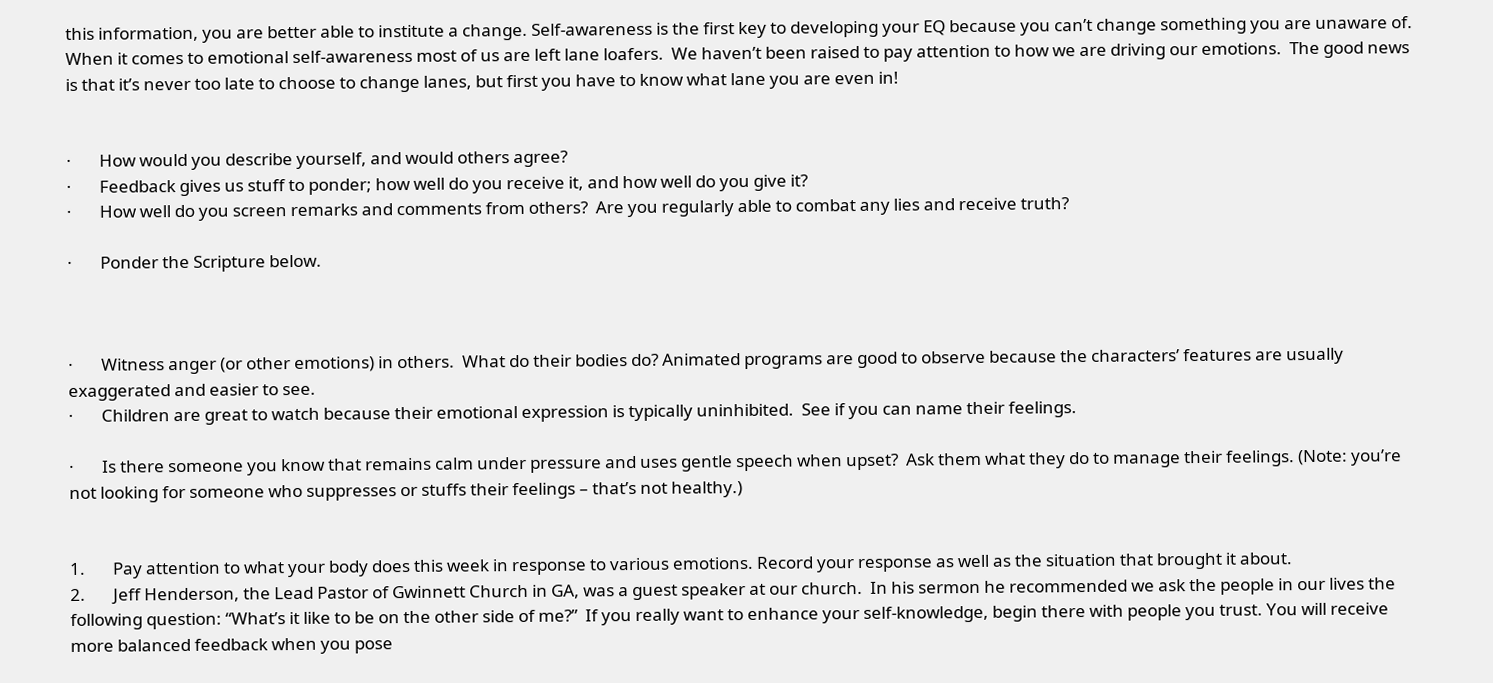this information, you are better able to institute a change. Self-awareness is the first key to developing your EQ because you can’t change something you are unaware of.  When it comes to emotional self-awareness most of us are left lane loafers.  We haven’t been raised to pay attention to how we are driving our emotions.  The good news is that it’s never too late to choose to change lanes, but first you have to know what lane you are even in!


·       How would you describe yourself, and would others agree?
·       Feedback gives us stuff to ponder; how well do you receive it, and how well do you give it?
·       How well do you screen remarks and comments from others?  Are you regularly able to combat any lies and receive truth?

·       Ponder the Scripture below.



·       Witness anger (or other emotions) in others.  What do their bodies do? Animated programs are good to observe because the characters’ features are usually exaggerated and easier to see.
·       Children are great to watch because their emotional expression is typically uninhibited.  See if you can name their feelings.

·       Is there someone you know that remains calm under pressure and uses gentle speech when upset?  Ask them what they do to manage their feelings. (Note: you’re not looking for someone who suppresses or stuffs their feelings – that’s not healthy.)


1.       Pay attention to what your body does this week in response to various emotions. Record your response as well as the situation that brought it about.
2.       Jeff Henderson, the Lead Pastor of Gwinnett Church in GA, was a guest speaker at our church.  In his sermon he recommended we ask the people in our lives the following question: “What’s it like to be on the other side of me?”  If you really want to enhance your self-knowledge, begin there with people you trust. You will receive more balanced feedback when you pose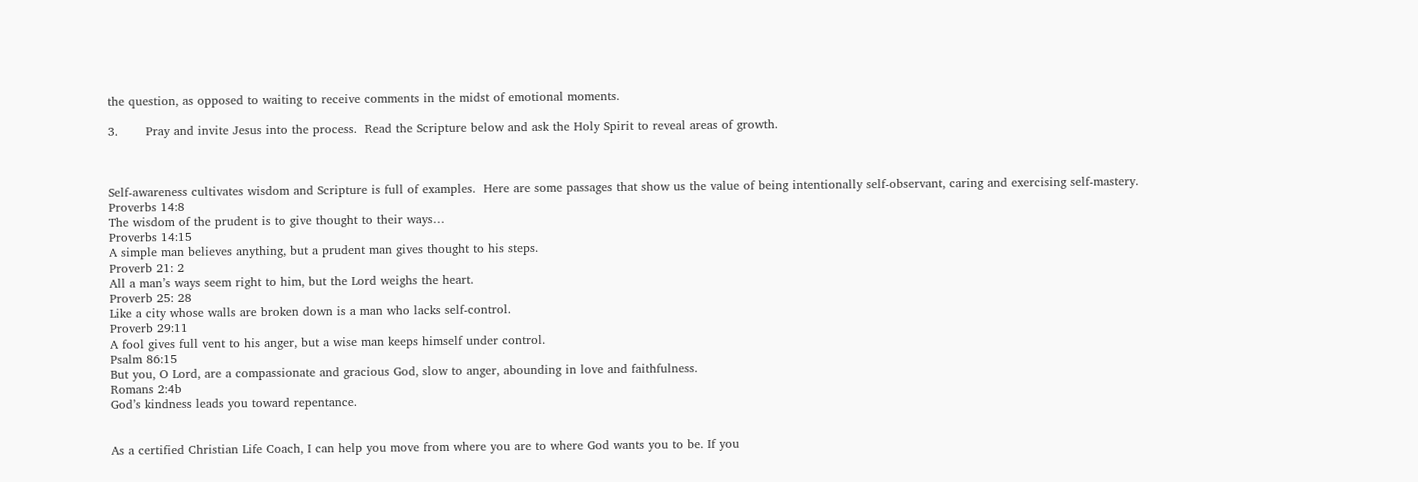the question, as opposed to waiting to receive comments in the midst of emotional moments.

3.       Pray and invite Jesus into the process.  Read the Scripture below and ask the Holy Spirit to reveal areas of growth.



Self-awareness cultivates wisdom and Scripture is full of examples.  Here are some passages that show us the value of being intentionally self-observant, caring and exercising self-mastery.
Proverbs 14:8
The wisdom of the prudent is to give thought to their ways…
Proverbs 14:15
A simple man believes anything, but a prudent man gives thought to his steps.
Proverb 21: 2
All a man’s ways seem right to him, but the Lord weighs the heart.
Proverb 25: 28
Like a city whose walls are broken down is a man who lacks self-control.
Proverb 29:11
A fool gives full vent to his anger, but a wise man keeps himself under control.
Psalm 86:15
But you, O Lord, are a compassionate and gracious God, slow to anger, abounding in love and faithfulness.
Romans 2:4b
God’s kindness leads you toward repentance.


As a certified Christian Life Coach, I can help you move from where you are to where God wants you to be. If you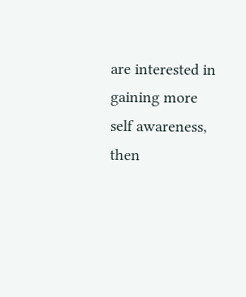are interested in gaining more self awareness, then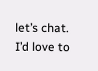let’s chat. I’d love to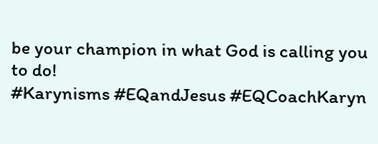be your champion in what God is calling you to do!
#Karynisms #EQandJesus #EQCoachKaryn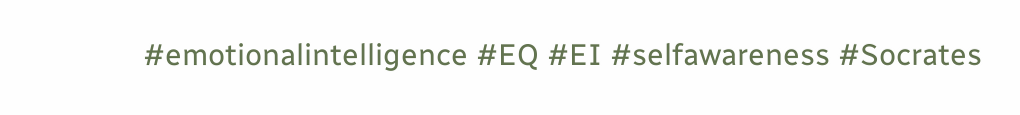#emotionalintelligence #EQ #EI #selfawareness #Socrates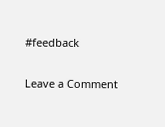#feedback

Leave a Comment